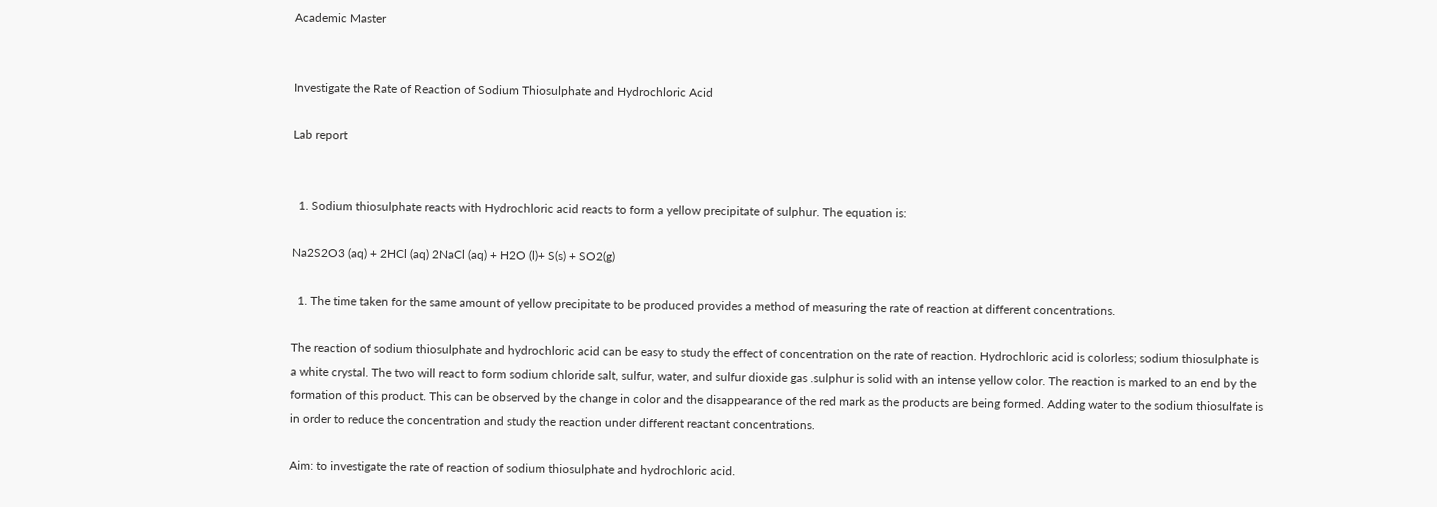Academic Master


Investigate the Rate of Reaction of Sodium Thiosulphate and Hydrochloric Acid

Lab report


  1. Sodium thiosulphate reacts with Hydrochloric acid reacts to form a yellow precipitate of sulphur. The equation is:

Na2S2O3 (aq) + 2HCl (aq) 2NaCl (aq) + H2O (l)+ S(s) + SO2(g)

  1. The time taken for the same amount of yellow precipitate to be produced provides a method of measuring the rate of reaction at different concentrations.

The reaction of sodium thiosulphate and hydrochloric acid can be easy to study the effect of concentration on the rate of reaction. Hydrochloric acid is colorless; sodium thiosulphate is a white crystal. The two will react to form sodium chloride salt, sulfur, water, and sulfur dioxide gas .sulphur is solid with an intense yellow color. The reaction is marked to an end by the formation of this product. This can be observed by the change in color and the disappearance of the red mark as the products are being formed. Adding water to the sodium thiosulfate is in order to reduce the concentration and study the reaction under different reactant concentrations.

Aim: to investigate the rate of reaction of sodium thiosulphate and hydrochloric acid.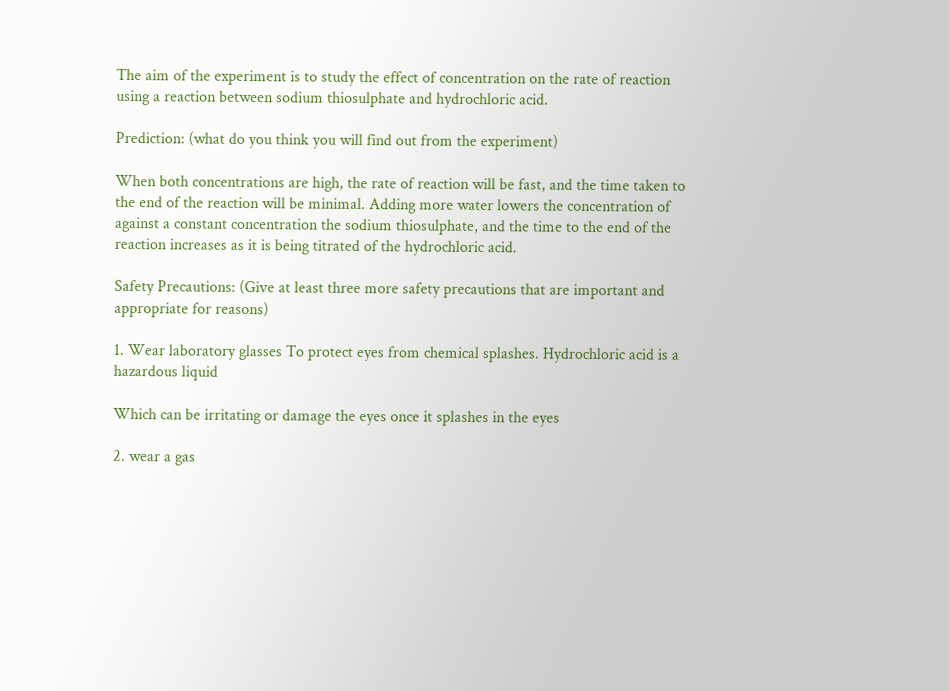The aim of the experiment is to study the effect of concentration on the rate of reaction using a reaction between sodium thiosulphate and hydrochloric acid.

Prediction: (what do you think you will find out from the experiment)

When both concentrations are high, the rate of reaction will be fast, and the time taken to the end of the reaction will be minimal. Adding more water lowers the concentration of against a constant concentration the sodium thiosulphate, and the time to the end of the reaction increases as it is being titrated of the hydrochloric acid.

Safety Precautions: (Give at least three more safety precautions that are important and appropriate for reasons)

1. Wear laboratory glasses To protect eyes from chemical splashes. Hydrochloric acid is a hazardous liquid

Which can be irritating or damage the eyes once it splashes in the eyes

2. wear a gas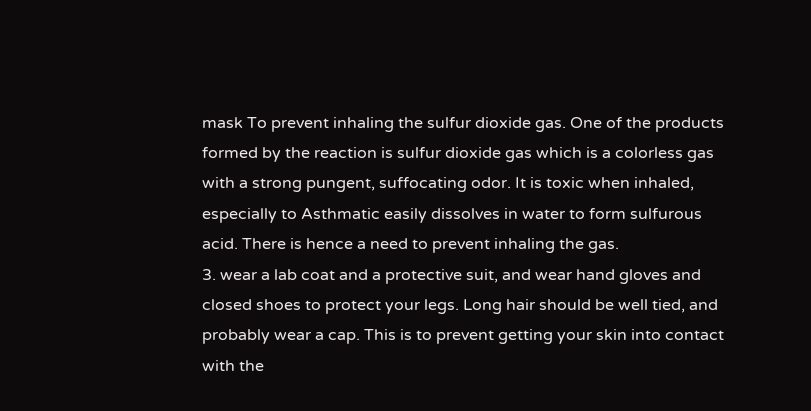mask To prevent inhaling the sulfur dioxide gas. One of the products formed by the reaction is sulfur dioxide gas which is a colorless gas with a strong pungent, suffocating odor. It is toxic when inhaled, especially to Asthmatic easily dissolves in water to form sulfurous acid. There is hence a need to prevent inhaling the gas.
3. wear a lab coat and a protective suit, and wear hand gloves and closed shoes to protect your legs. Long hair should be well tied, and probably wear a cap. This is to prevent getting your skin into contact with the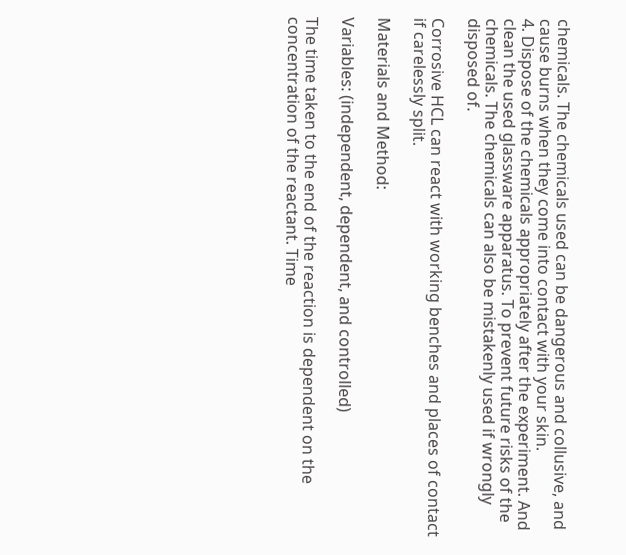chemicals. The chemicals used can be dangerous and collusive, and cause burns when they come into contact with your skin.
4. Dispose of the chemicals appropriately after the experiment. And clean the used glassware apparatus. To prevent future risks of the chemicals. The chemicals can also be mistakenly used if wrongly disposed of.

Corrosive HCL can react with working benches and places of contact if carelessly split.

Materials and Method:

Variables: (independent, dependent, and controlled)

The time taken to the end of the reaction is dependent on the concentration of the reactant. Time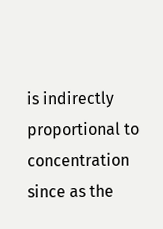is indirectly proportional to concentration since as the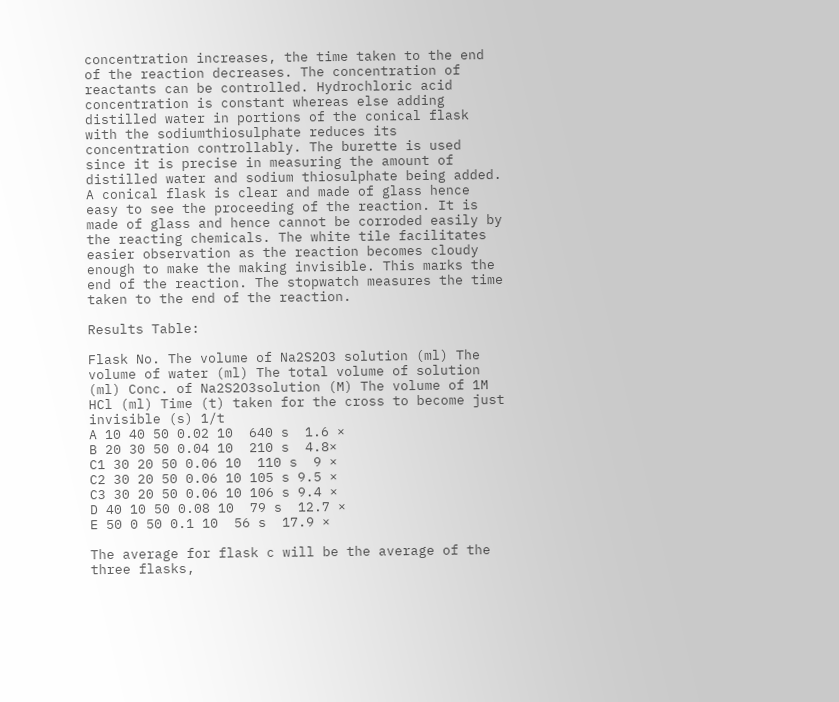concentration increases, the time taken to the end of the reaction decreases. The concentration of reactants can be controlled. Hydrochloric acid concentration is constant whereas else adding distilled water in portions of the conical flask with the sodiumthiosulphate reduces its concentration controllably. The burette is used since it is precise in measuring the amount of distilled water and sodium thiosulphate being added. A conical flask is clear and made of glass hence easy to see the proceeding of the reaction. It is made of glass and hence cannot be corroded easily by the reacting chemicals. The white tile facilitates easier observation as the reaction becomes cloudy enough to make the making invisible. This marks the end of the reaction. The stopwatch measures the time taken to the end of the reaction.

Results Table:

Flask No. The volume of Na2S2O3 solution (ml) The volume of water (ml) The total volume of solution (ml) Conc. of Na2S2O3solution (M) The volume of 1M HCl (ml) Time (t) taken for the cross to become just invisible (s) 1/t
A 10 40 50 0.02 10  640 s  1.6 ×
B 20 30 50 0.04 10  210 s  4.8×
C1 30 20 50 0.06 10  110 s  9 ×
C2 30 20 50 0.06 10 105 s 9.5 ×
C3 30 20 50 0.06 10 106 s 9.4 ×
D 40 10 50 0.08 10  79 s  12.7 ×
E 50 0 50 0.1 10  56 s  17.9 ×

The average for flask c will be the average of the three flasks,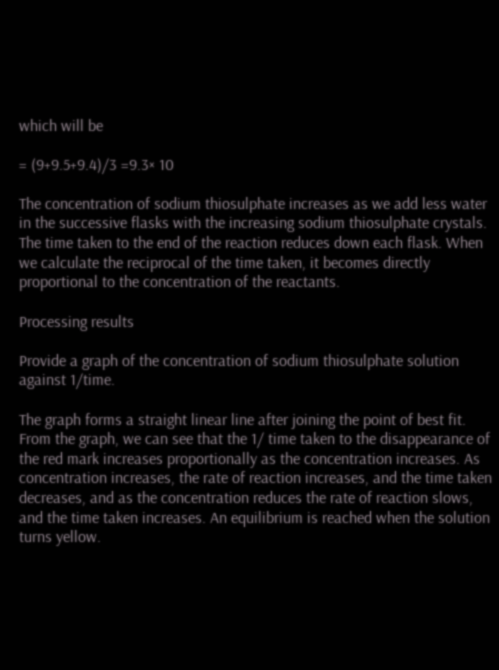which will be

= (9+9.5+9.4)/3 =9.3× 10

The concentration of sodium thiosulphate increases as we add less water in the successive flasks with the increasing sodium thiosulphate crystals. The time taken to the end of the reaction reduces down each flask. When we calculate the reciprocal of the time taken, it becomes directly proportional to the concentration of the reactants.

Processing results

Provide a graph of the concentration of sodium thiosulphate solution against 1/time.

The graph forms a straight linear line after joining the point of best fit. From the graph, we can see that the 1/ time taken to the disappearance of the red mark increases proportionally as the concentration increases. As concentration increases, the rate of reaction increases, and the time taken decreases, and as the concentration reduces the rate of reaction slows, and the time taken increases. An equilibrium is reached when the solution turns yellow.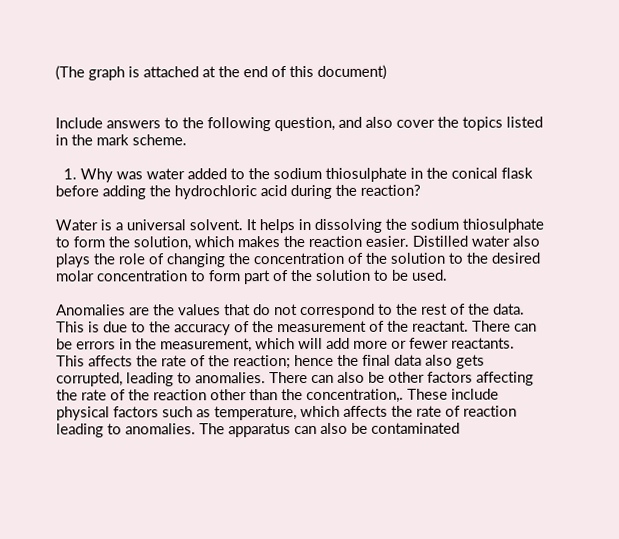(The graph is attached at the end of this document)


Include answers to the following question, and also cover the topics listed in the mark scheme.

  1. Why was water added to the sodium thiosulphate in the conical flask before adding the hydrochloric acid during the reaction?

Water is a universal solvent. It helps in dissolving the sodium thiosulphate to form the solution, which makes the reaction easier. Distilled water also plays the role of changing the concentration of the solution to the desired molar concentration to form part of the solution to be used.

Anomalies are the values that do not correspond to the rest of the data. This is due to the accuracy of the measurement of the reactant. There can be errors in the measurement, which will add more or fewer reactants. This affects the rate of the reaction; hence the final data also gets corrupted, leading to anomalies. There can also be other factors affecting the rate of the reaction other than the concentration,. These include physical factors such as temperature, which affects the rate of reaction leading to anomalies. The apparatus can also be contaminated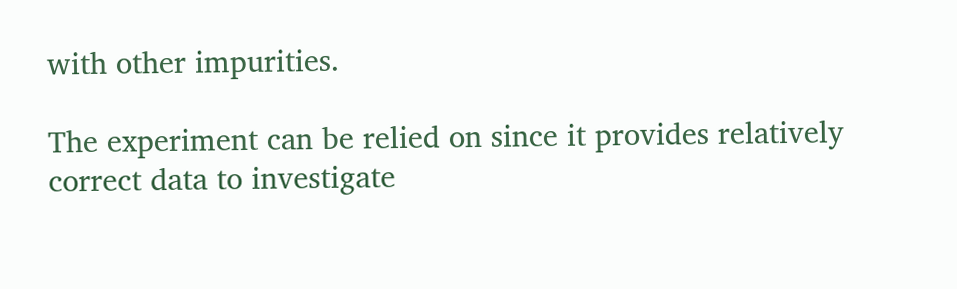with other impurities.

The experiment can be relied on since it provides relatively correct data to investigate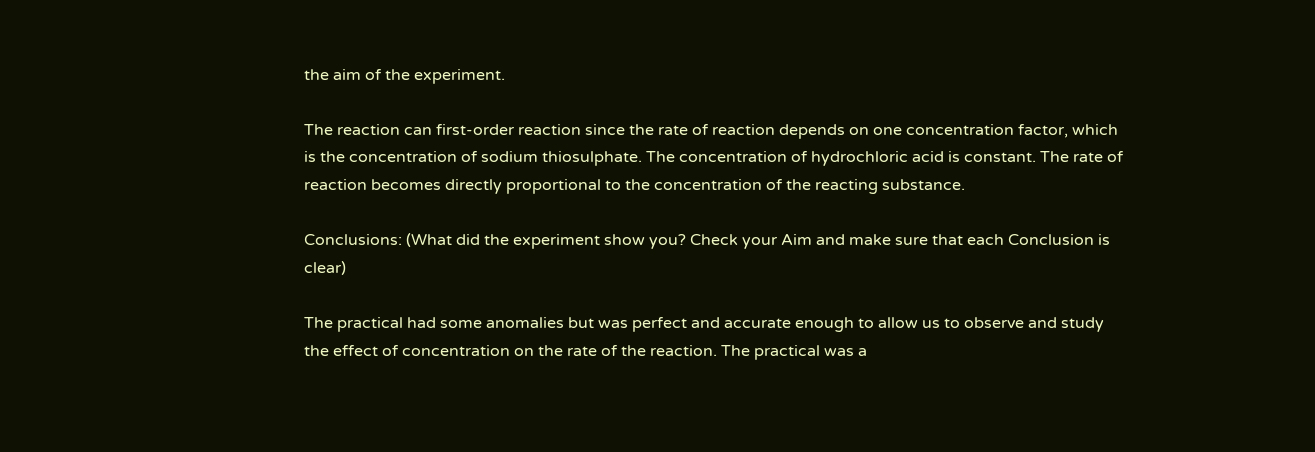the aim of the experiment.

The reaction can first-order reaction since the rate of reaction depends on one concentration factor, which is the concentration of sodium thiosulphate. The concentration of hydrochloric acid is constant. The rate of reaction becomes directly proportional to the concentration of the reacting substance.

Conclusions: (What did the experiment show you? Check your Aim and make sure that each Conclusion is clear)

The practical had some anomalies but was perfect and accurate enough to allow us to observe and study the effect of concentration on the rate of the reaction. The practical was a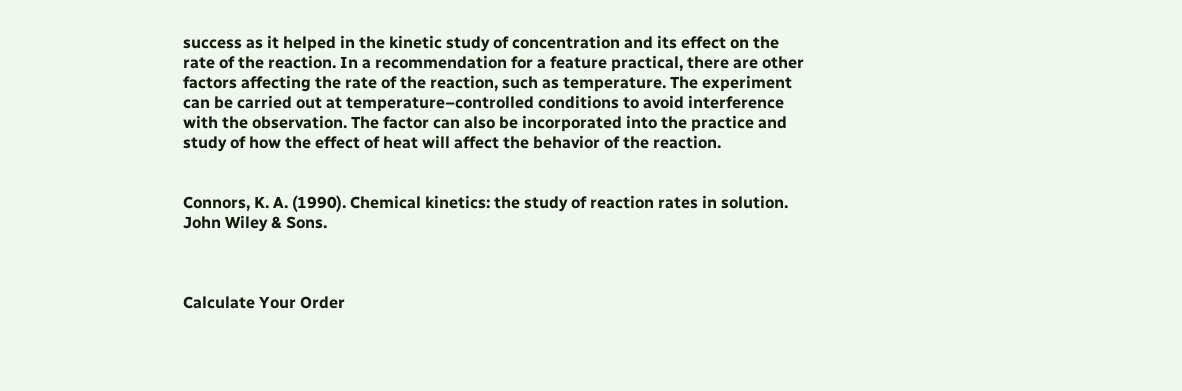success as it helped in the kinetic study of concentration and its effect on the rate of the reaction. In a recommendation for a feature practical, there are other factors affecting the rate of the reaction, such as temperature. The experiment can be carried out at temperature–controlled conditions to avoid interference with the observation. The factor can also be incorporated into the practice and study of how the effect of heat will affect the behavior of the reaction.


Connors, K. A. (1990). Chemical kinetics: the study of reaction rates in solution. John Wiley & Sons.



Calculate Your Order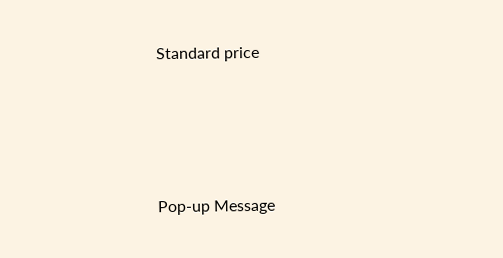Standard price





Pop-up Message